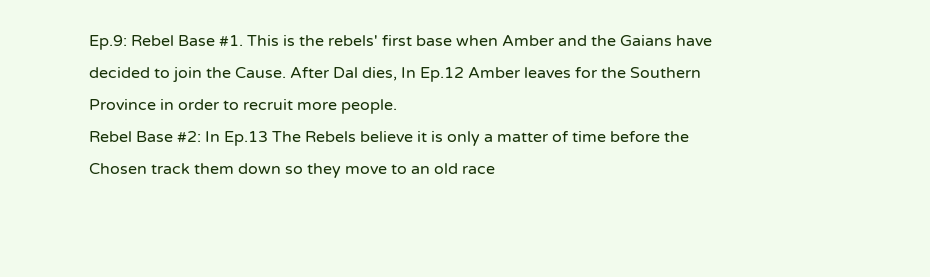Ep.9: Rebel Base #1. This is the rebels' first base when Amber and the Gaians have decided to join the Cause. After Dal dies, In Ep.12 Amber leaves for the Southern Province in order to recruit more people.
Rebel Base #2: In Ep.13 The Rebels believe it is only a matter of time before the Chosen track them down so they move to an old race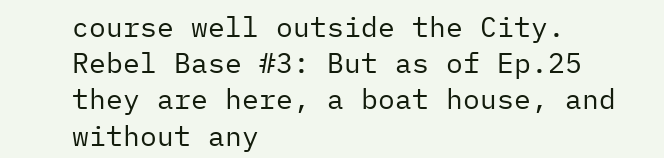course well outside the City. Rebel Base #3: But as of Ep.25 they are here, a boat house, and without any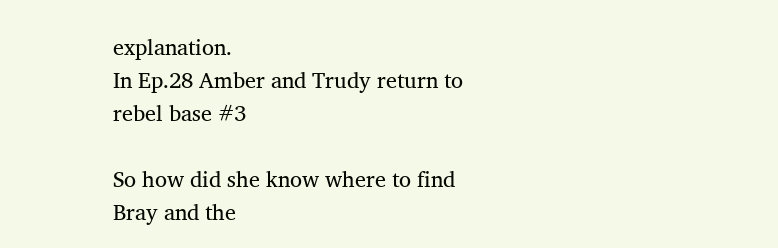explanation.
In Ep.28 Amber and Trudy return to rebel base #3

So how did she know where to find Bray and the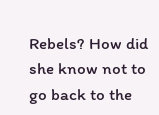Rebels? How did she know not to go back to the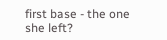first base - the one she left?